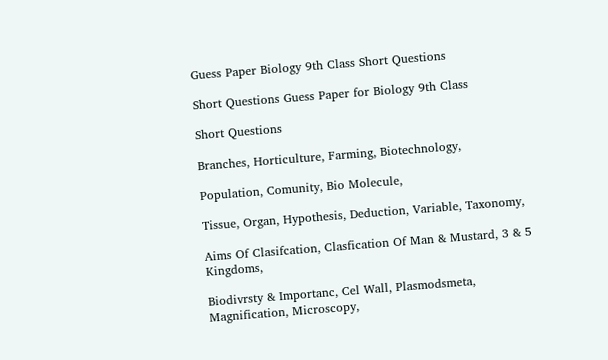Guess Paper Biology 9th Class Short Questions

Short Questions Guess Paper for Biology 9th Class

Short Questions

Branches, Horticulture, Farming, Biotechnology,

Population, Comunity, Bio Molecule,

Tissue, Organ, Hypothesis, Deduction, Variable, Taxonomy,

Aims Of Clasifcation, Clasfication Of Man & Mustard, 3 & 5 Kingdoms,

Biodivrsty & Importanc, Cel Wall, Plasmodsmeta, Magnification, Microscopy,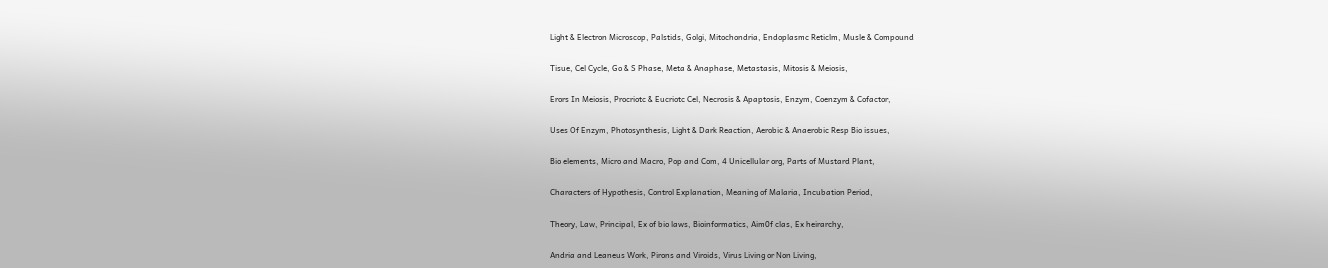Light & Electron Microscop, Palstids, Golgi, Mitochondria, Endoplasmc Reticlm, Musle & Compound

Tisue, Cel Cycle, Go & S Phase, Meta & Anaphase, Metastasis, Mitosis & Meiosis,

Erors In Meiosis, Procriotc & Eucriotc Cel, Necrosis & Apaptosis, Enzym, Coenzym & Cofactor,

Uses Of Enzym, Photosynthesis, Light & Dark Reaction, Aerobic & Anaerobic Resp Bio issues,

Bio elements, Micro and Macro, Pop and Com, 4 Unicellular org, Parts of Mustard Plant,

Characters of Hypothesis, Control Explanation, Meaning of Malaria, Incubation Period,

Theory, Law, Principal, Ex of bio laws, Bioinformatics, Aim0f clas, Ex heirarchy,

Andria and Leaneus Work, Pirons and Viroids, Virus Living or Non Living,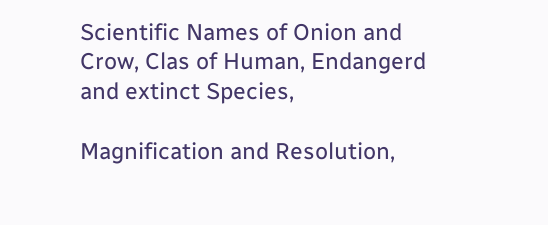Scientific Names of Onion and Crow, Clas of Human, Endangerd and extinct Species,

Magnification and Resolution,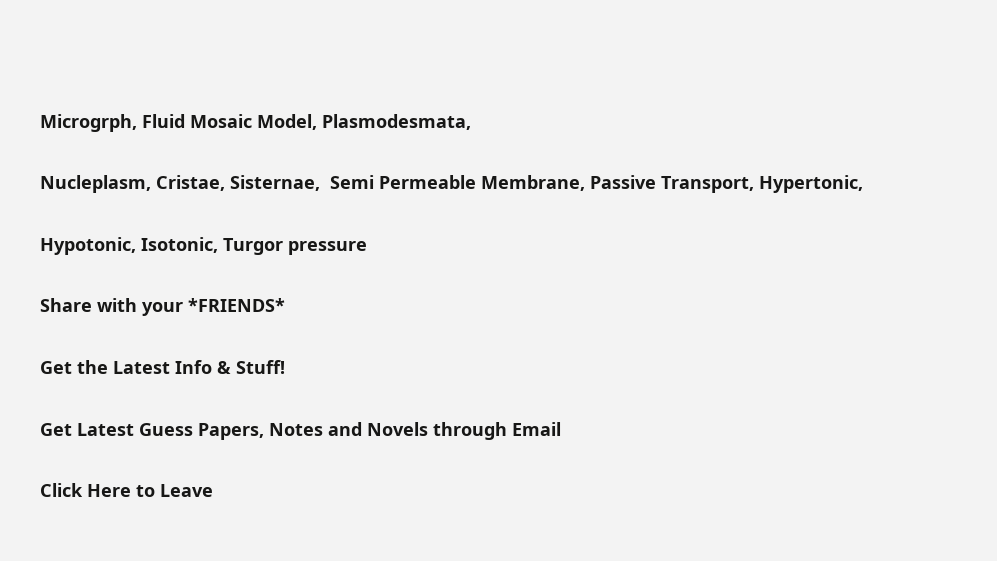Microgrph, Fluid Mosaic Model, Plasmodesmata,

Nucleplasm, Cristae, Sisternae,  Semi Permeable Membrane, Passive Transport, Hypertonic,

Hypotonic, Isotonic, Turgor pressure

Share with your *FRIENDS*

Get the Latest Info & Stuff!

Get Latest Guess Papers, Notes and Novels through Email

Click Here to Leave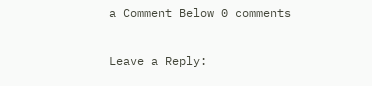a Comment Below 0 comments

Leave a Reply: